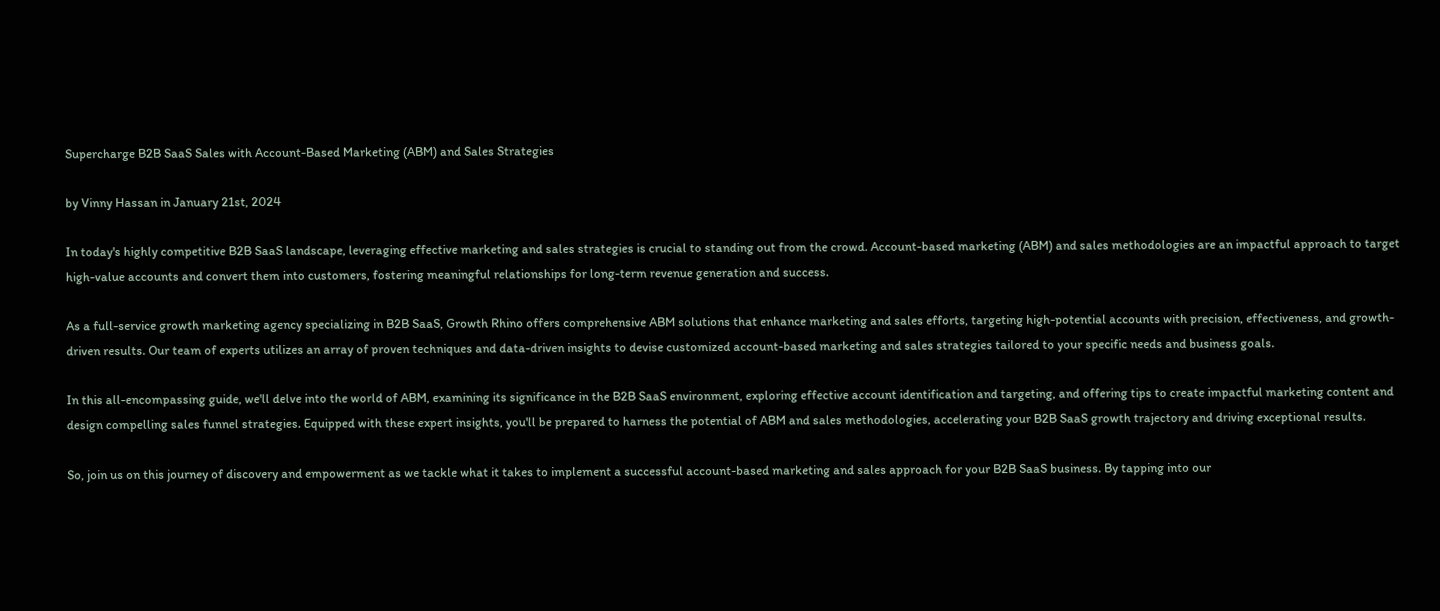Supercharge B2B SaaS Sales with Account-Based Marketing (ABM) and Sales Strategies

by Vinny Hassan in January 21st, 2024

In today's highly competitive B2B SaaS landscape, leveraging effective marketing and sales strategies is crucial to standing out from the crowd. Account-based marketing (ABM) and sales methodologies are an impactful approach to target high-value accounts and convert them into customers, fostering meaningful relationships for long-term revenue generation and success.

As a full-service growth marketing agency specializing in B2B SaaS, Growth Rhino offers comprehensive ABM solutions that enhance marketing and sales efforts, targeting high-potential accounts with precision, effectiveness, and growth-driven results. Our team of experts utilizes an array of proven techniques and data-driven insights to devise customized account-based marketing and sales strategies tailored to your specific needs and business goals.

In this all-encompassing guide, we'll delve into the world of ABM, examining its significance in the B2B SaaS environment, exploring effective account identification and targeting, and offering tips to create impactful marketing content and design compelling sales funnel strategies. Equipped with these expert insights, you'll be prepared to harness the potential of ABM and sales methodologies, accelerating your B2B SaaS growth trajectory and driving exceptional results.

So, join us on this journey of discovery and empowerment as we tackle what it takes to implement a successful account-based marketing and sales approach for your B2B SaaS business. By tapping into our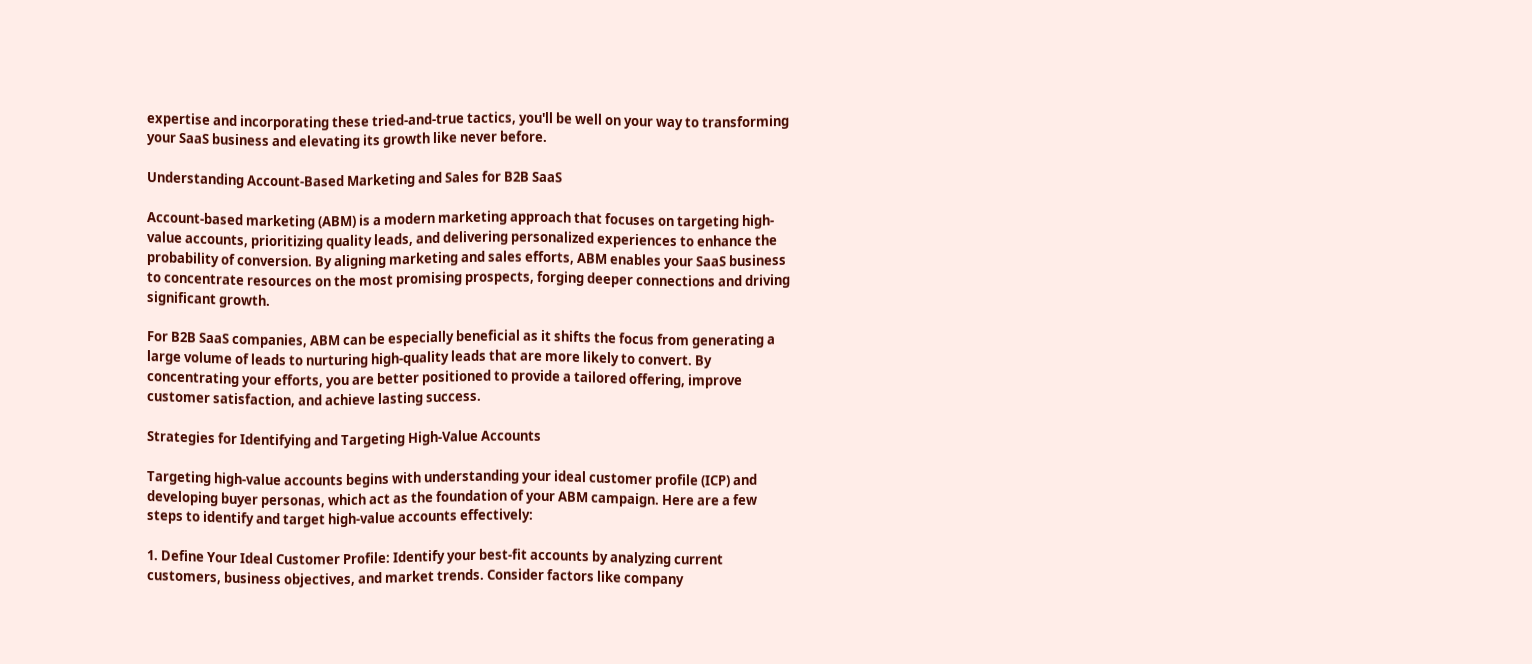expertise and incorporating these tried-and-true tactics, you'll be well on your way to transforming your SaaS business and elevating its growth like never before.

Understanding Account-Based Marketing and Sales for B2B SaaS

Account-based marketing (ABM) is a modern marketing approach that focuses on targeting high-value accounts, prioritizing quality leads, and delivering personalized experiences to enhance the probability of conversion. By aligning marketing and sales efforts, ABM enables your SaaS business to concentrate resources on the most promising prospects, forging deeper connections and driving significant growth.

For B2B SaaS companies, ABM can be especially beneficial as it shifts the focus from generating a large volume of leads to nurturing high-quality leads that are more likely to convert. By concentrating your efforts, you are better positioned to provide a tailored offering, improve customer satisfaction, and achieve lasting success.

Strategies for Identifying and Targeting High-Value Accounts

Targeting high-value accounts begins with understanding your ideal customer profile (ICP) and developing buyer personas, which act as the foundation of your ABM campaign. Here are a few steps to identify and target high-value accounts effectively:

1. Define Your Ideal Customer Profile: Identify your best-fit accounts by analyzing current customers, business objectives, and market trends. Consider factors like company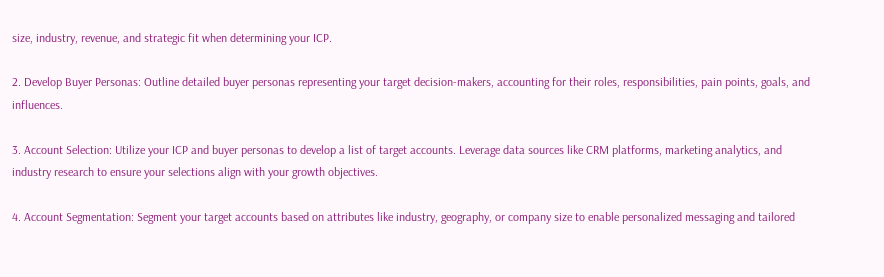size, industry, revenue, and strategic fit when determining your ICP.

2. Develop Buyer Personas: Outline detailed buyer personas representing your target decision-makers, accounting for their roles, responsibilities, pain points, goals, and influences.

3. Account Selection: Utilize your ICP and buyer personas to develop a list of target accounts. Leverage data sources like CRM platforms, marketing analytics, and industry research to ensure your selections align with your growth objectives.

4. Account Segmentation: Segment your target accounts based on attributes like industry, geography, or company size to enable personalized messaging and tailored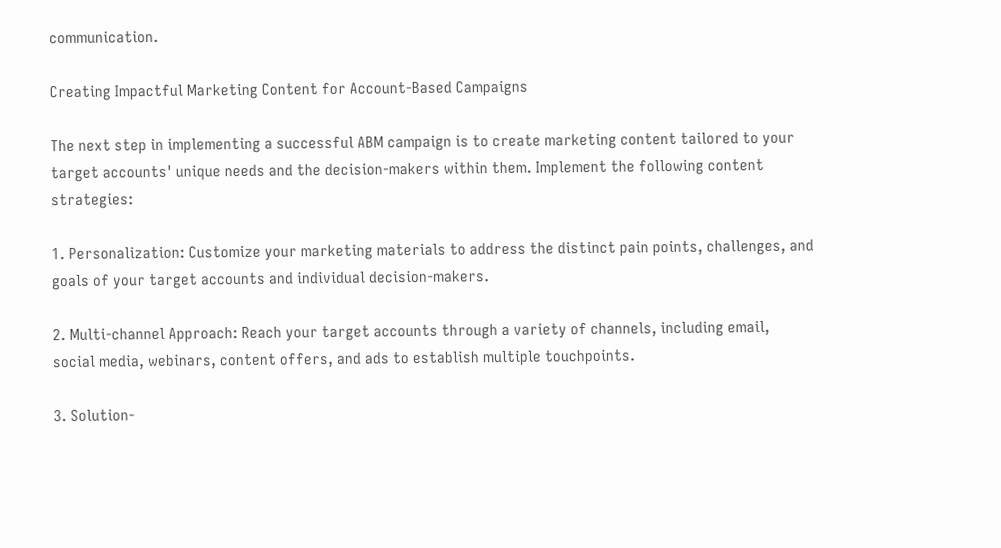communication.

Creating Impactful Marketing Content for Account-Based Campaigns

The next step in implementing a successful ABM campaign is to create marketing content tailored to your target accounts' unique needs and the decision-makers within them. Implement the following content strategies:

1. Personalization: Customize your marketing materials to address the distinct pain points, challenges, and goals of your target accounts and individual decision-makers.

2. Multi-channel Approach: Reach your target accounts through a variety of channels, including email, social media, webinars, content offers, and ads to establish multiple touchpoints.

3. Solution-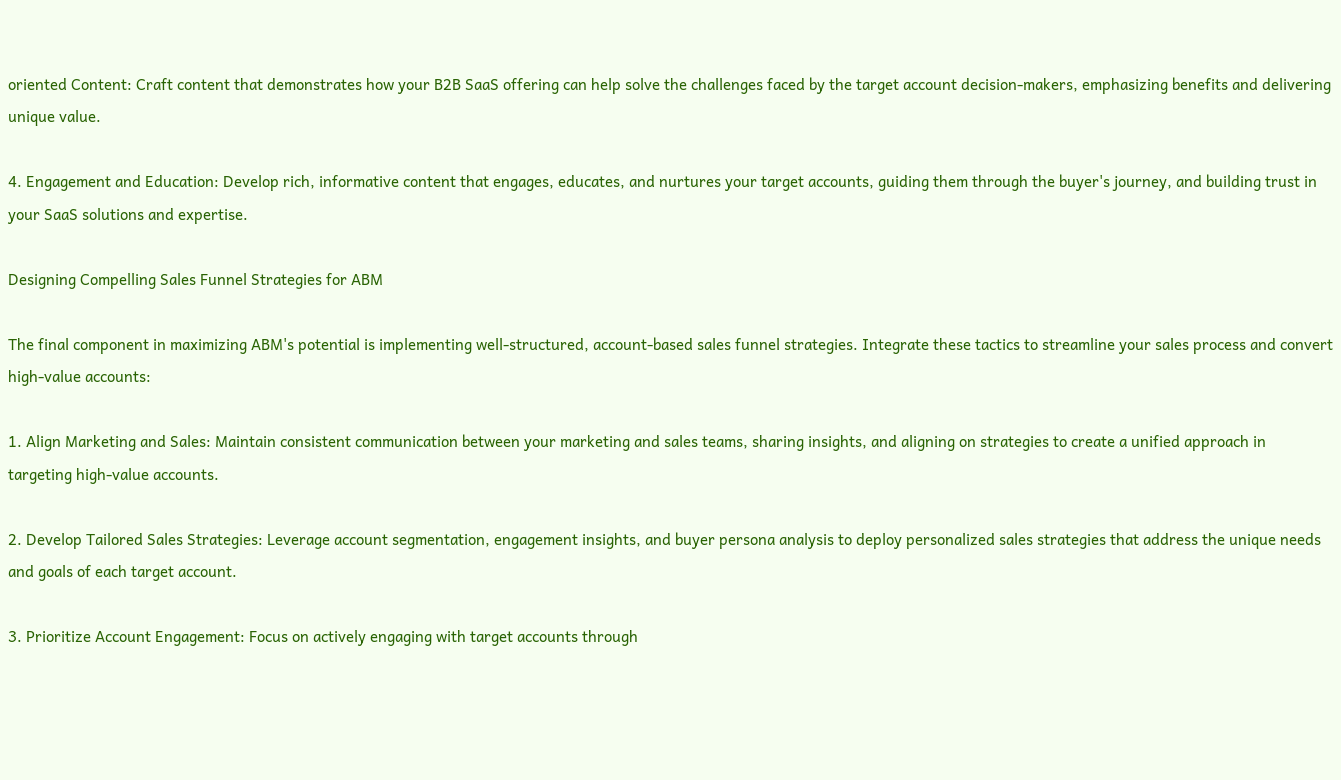oriented Content: Craft content that demonstrates how your B2B SaaS offering can help solve the challenges faced by the target account decision-makers, emphasizing benefits and delivering unique value.

4. Engagement and Education: Develop rich, informative content that engages, educates, and nurtures your target accounts, guiding them through the buyer's journey, and building trust in your SaaS solutions and expertise.

Designing Compelling Sales Funnel Strategies for ABM

The final component in maximizing ABM's potential is implementing well-structured, account-based sales funnel strategies. Integrate these tactics to streamline your sales process and convert high-value accounts:

1. Align Marketing and Sales: Maintain consistent communication between your marketing and sales teams, sharing insights, and aligning on strategies to create a unified approach in targeting high-value accounts.

2. Develop Tailored Sales Strategies: Leverage account segmentation, engagement insights, and buyer persona analysis to deploy personalized sales strategies that address the unique needs and goals of each target account.

3. Prioritize Account Engagement: Focus on actively engaging with target accounts through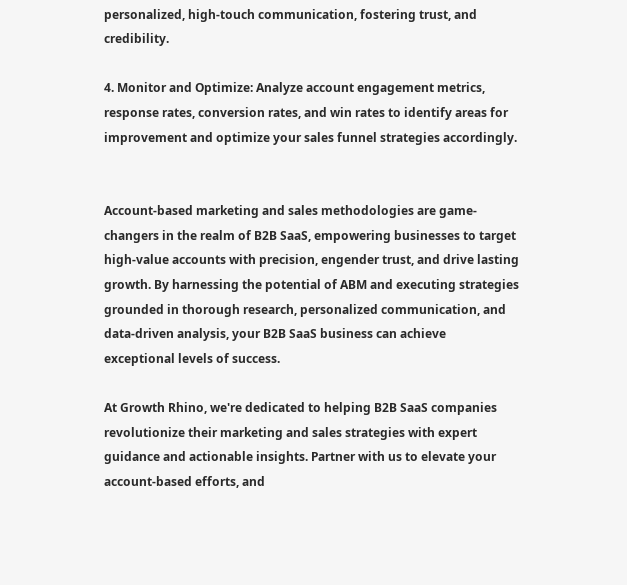personalized, high-touch communication, fostering trust, and credibility.

4. Monitor and Optimize: Analyze account engagement metrics, response rates, conversion rates, and win rates to identify areas for improvement and optimize your sales funnel strategies accordingly.


Account-based marketing and sales methodologies are game-changers in the realm of B2B SaaS, empowering businesses to target high-value accounts with precision, engender trust, and drive lasting growth. By harnessing the potential of ABM and executing strategies grounded in thorough research, personalized communication, and data-driven analysis, your B2B SaaS business can achieve exceptional levels of success.

At Growth Rhino, we're dedicated to helping B2B SaaS companies revolutionize their marketing and sales strategies with expert guidance and actionable insights. Partner with us to elevate your account-based efforts, and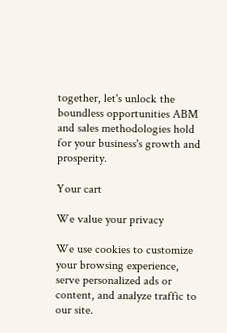together, let's unlock the boundless opportunities ABM and sales methodologies hold for your business's growth and prosperity.

Your cart

We value your privacy

We use cookies to customize your browsing experience, serve personalized ads or content, and analyze traffic to our site.